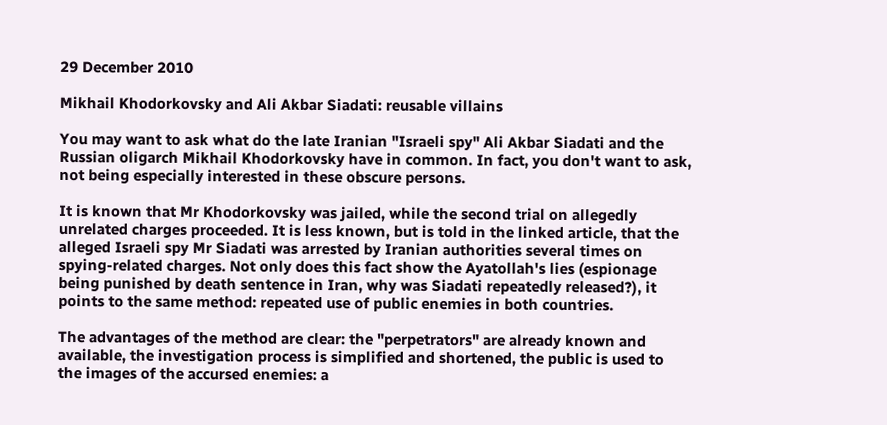29 December 2010

Mikhail Khodorkovsky and Ali Akbar Siadati: reusable villains

You may want to ask what do the late Iranian "Israeli spy" Ali Akbar Siadati and the Russian oligarch Mikhail Khodorkovsky have in common. In fact, you don't want to ask, not being especially interested in these obscure persons.

It is known that Mr Khodorkovsky was jailed, while the second trial on allegedly unrelated charges proceeded. It is less known, but is told in the linked article, that the alleged Israeli spy Mr Siadati was arrested by Iranian authorities several times on spying-related charges. Not only does this fact show the Ayatollah's lies (espionage being punished by death sentence in Iran, why was Siadati repeatedly released?), it points to the same method: repeated use of public enemies in both countries.

The advantages of the method are clear: the "perpetrators" are already known and available, the investigation process is simplified and shortened, the public is used to the images of the accursed enemies: a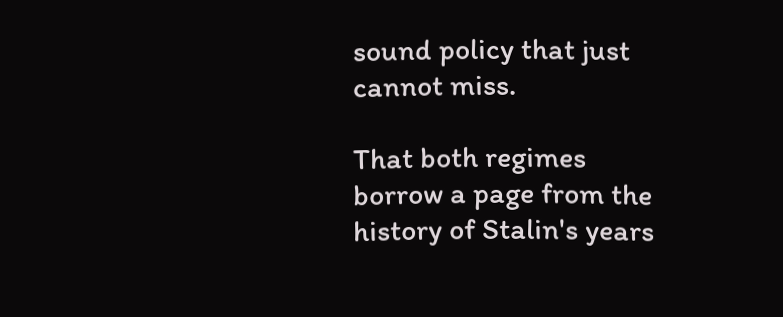sound policy that just cannot miss.

That both regimes borrow a page from the history of Stalin's years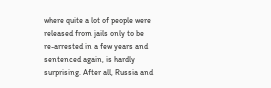where quite a lot of people were released from jails only to be re-arrested in a few years and sentenced again, is hardly surprising. After all, Russia and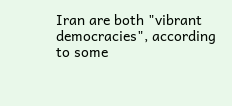Iran are both "vibrant democracies", according to some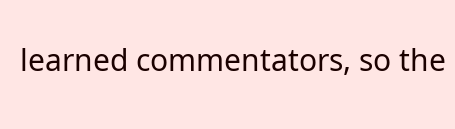learned commentators, so the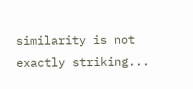similarity is not exactly striking...